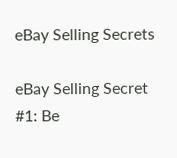eBay Selling Secrets

eBay Selling Secret #1: Be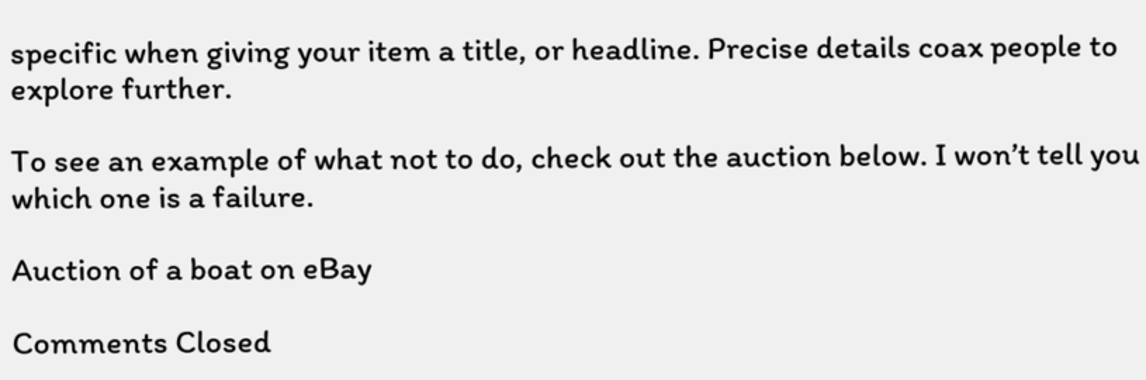specific when giving your item a title, or headline. Precise details coax people to explore further.

To see an example of what not to do, check out the auction below. I won’t tell you which one is a failure.

Auction of a boat on eBay

Comments Closed